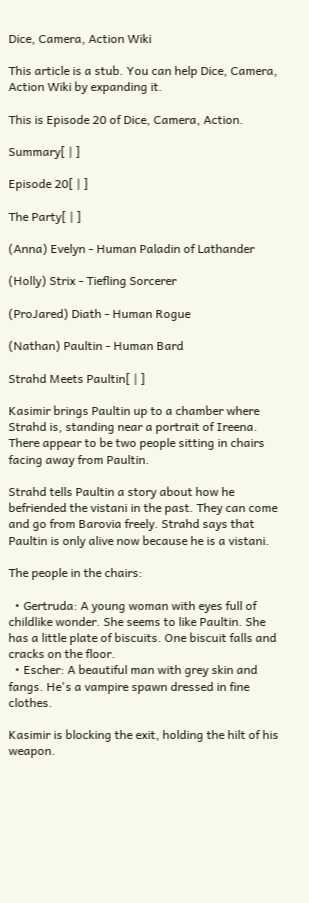Dice, Camera, Action Wiki

This article is a stub. You can help Dice, Camera, Action Wiki by expanding it.

This is Episode 20 of Dice, Camera, Action.

Summary[ | ]

Episode 20[ | ]

The Party[ | ]

(Anna) Evelyn - Human Paladin of Lathander

(Holly) Strix - Tiefling Sorcerer

(ProJared) Diath - Human Rogue

(Nathan) Paultin - Human Bard

Strahd Meets Paultin[ | ]

Kasimir brings Paultin up to a chamber where Strahd is, standing near a portrait of Ireena. There appear to be two people sitting in chairs facing away from Paultin.

Strahd tells Paultin a story about how he befriended the vistani in the past. They can come and go from Barovia freely. Strahd says that Paultin is only alive now because he is a vistani.

The people in the chairs:

  • Gertruda: A young woman with eyes full of childlike wonder. She seems to like Paultin. She has a little plate of biscuits. One biscuit falls and cracks on the floor.
  • Escher: A beautiful man with grey skin and fangs. He's a vampire spawn dressed in fine clothes.

Kasimir is blocking the exit, holding the hilt of his weapon.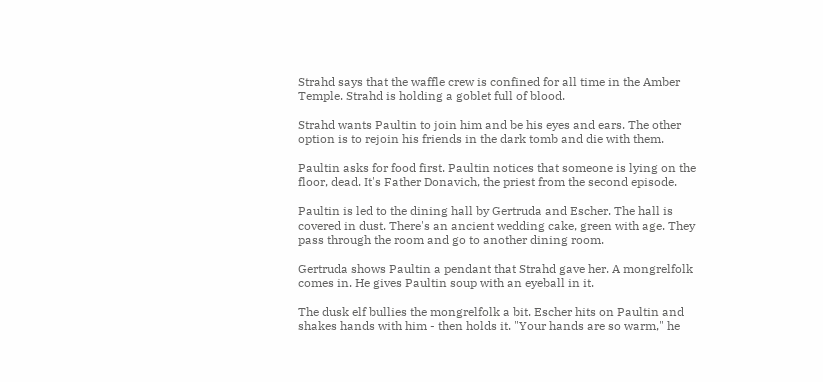Strahd says that the waffle crew is confined for all time in the Amber Temple. Strahd is holding a goblet full of blood.

Strahd wants Paultin to join him and be his eyes and ears. The other option is to rejoin his friends in the dark tomb and die with them.

Paultin asks for food first. Paultin notices that someone is lying on the floor, dead. It's Father Donavich, the priest from the second episode.

Paultin is led to the dining hall by Gertruda and Escher. The hall is covered in dust. There's an ancient wedding cake, green with age. They pass through the room and go to another dining room.

Gertruda shows Paultin a pendant that Strahd gave her. A mongrelfolk comes in. He gives Paultin soup with an eyeball in it.

The dusk elf bullies the mongrelfolk a bit. Escher hits on Paultin and shakes hands with him - then holds it. "Your hands are so warm," he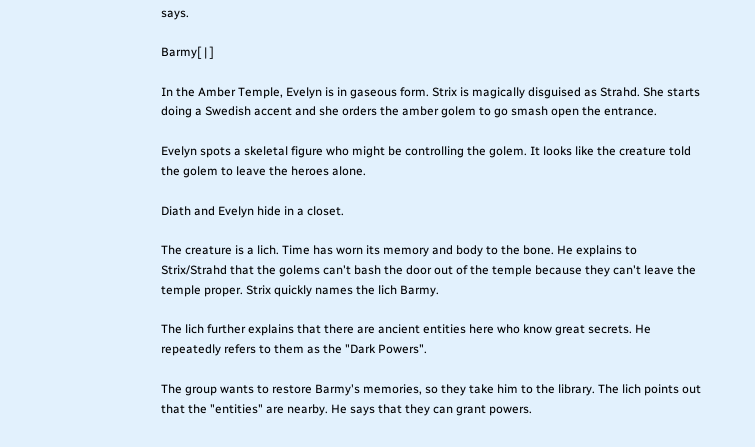says.

Barmy[ | ]

In the Amber Temple, Evelyn is in gaseous form. Strix is magically disguised as Strahd. She starts doing a Swedish accent and she orders the amber golem to go smash open the entrance.

Evelyn spots a skeletal figure who might be controlling the golem. It looks like the creature told the golem to leave the heroes alone.

Diath and Evelyn hide in a closet.

The creature is a lich. Time has worn its memory and body to the bone. He explains to Strix/Strahd that the golems can't bash the door out of the temple because they can't leave the temple proper. Strix quickly names the lich Barmy.

The lich further explains that there are ancient entities here who know great secrets. He repeatedly refers to them as the "Dark Powers".

The group wants to restore Barmy's memories, so they take him to the library. The lich points out that the "entities" are nearby. He says that they can grant powers.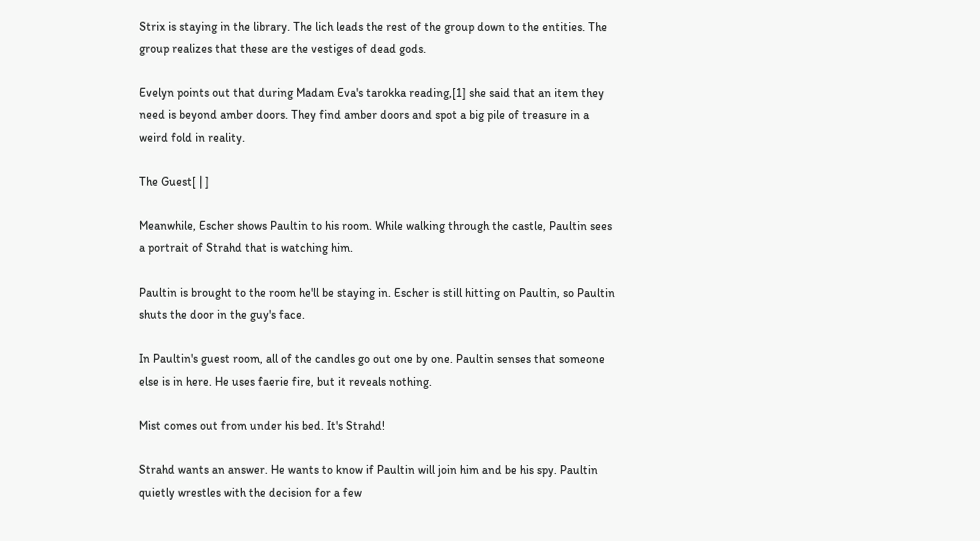Strix is staying in the library. The lich leads the rest of the group down to the entities. The group realizes that these are the vestiges of dead gods.

Evelyn points out that during Madam Eva's tarokka reading,[1] she said that an item they need is beyond amber doors. They find amber doors and spot a big pile of treasure in a weird fold in reality.

The Guest[ | ]

Meanwhile, Escher shows Paultin to his room. While walking through the castle, Paultin sees a portrait of Strahd that is watching him.

Paultin is brought to the room he'll be staying in. Escher is still hitting on Paultin, so Paultin shuts the door in the guy's face.

In Paultin's guest room, all of the candles go out one by one. Paultin senses that someone else is in here. He uses faerie fire, but it reveals nothing.

Mist comes out from under his bed. It's Strahd!

Strahd wants an answer. He wants to know if Paultin will join him and be his spy. Paultin quietly wrestles with the decision for a few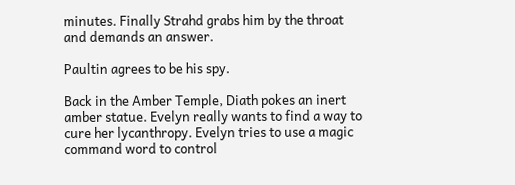minutes. Finally Strahd grabs him by the throat and demands an answer.

Paultin agrees to be his spy.

Back in the Amber Temple, Diath pokes an inert amber statue. Evelyn really wants to find a way to cure her lycanthropy. Evelyn tries to use a magic command word to control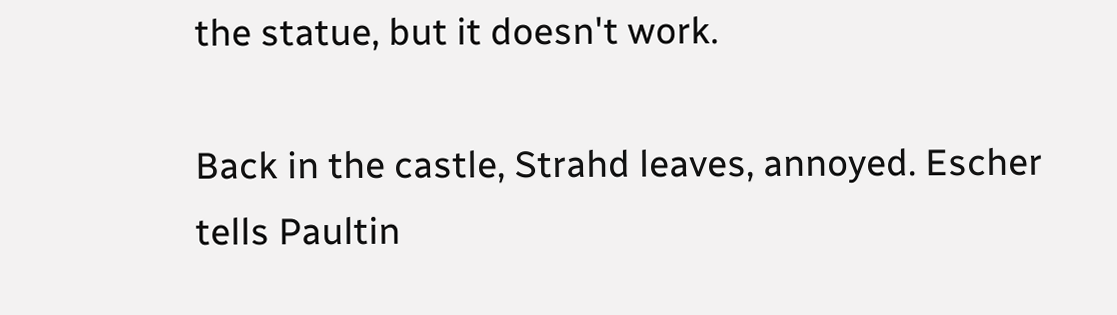the statue, but it doesn't work.

Back in the castle, Strahd leaves, annoyed. Escher tells Paultin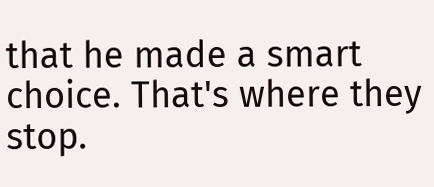that he made a smart choice. That's where they stop.